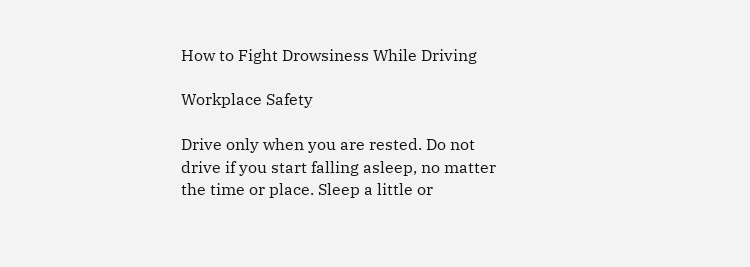How to Fight Drowsiness While Driving

Workplace Safety

Drive only when you are rested. Do not drive if you start falling asleep, no matter the time or place. Sleep a little or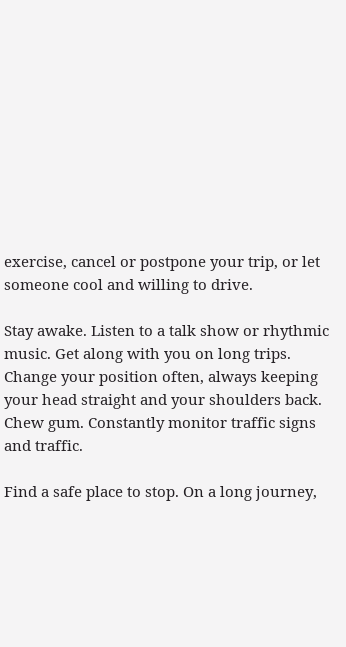exercise, cancel or postpone your trip, or let someone cool and willing to drive.

Stay awake. Listen to a talk show or rhythmic music. Get along with you on long trips. Change your position often, always keeping your head straight and your shoulders back. Chew gum. Constantly monitor traffic signs and traffic.

Find a safe place to stop. On a long journey,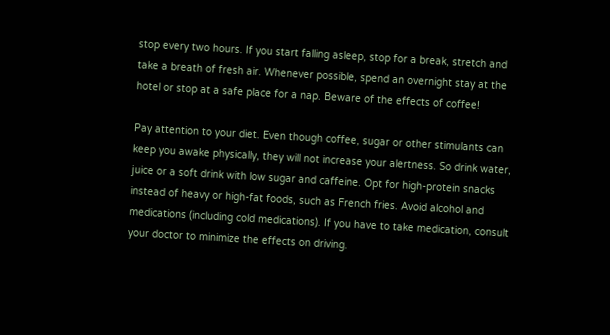stop every two hours. If you start falling asleep, stop for a break, stretch and take a breath of fresh air. Whenever possible, spend an overnight stay at the hotel or stop at a safe place for a nap. Beware of the effects of coffee!

Pay attention to your diet. Even though coffee, sugar or other stimulants can keep you awake physically, they will not increase your alertness. So drink water, juice or a soft drink with low sugar and caffeine. Opt for high-protein snacks instead of heavy or high-fat foods, such as French fries. Avoid alcohol and medications (including cold medications). If you have to take medication, consult your doctor to minimize the effects on driving.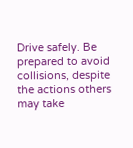Drive safely. Be prepared to avoid collisions, despite the actions others may take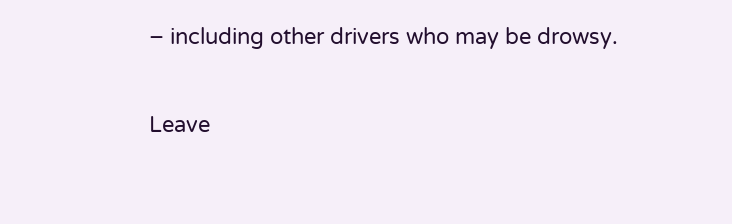– including other drivers who may be drowsy.

Leave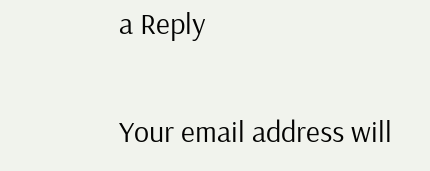a Reply

Your email address will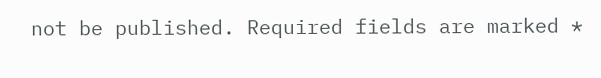not be published. Required fields are marked *